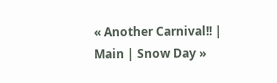« Another Carnival!! | Main | Snow Day »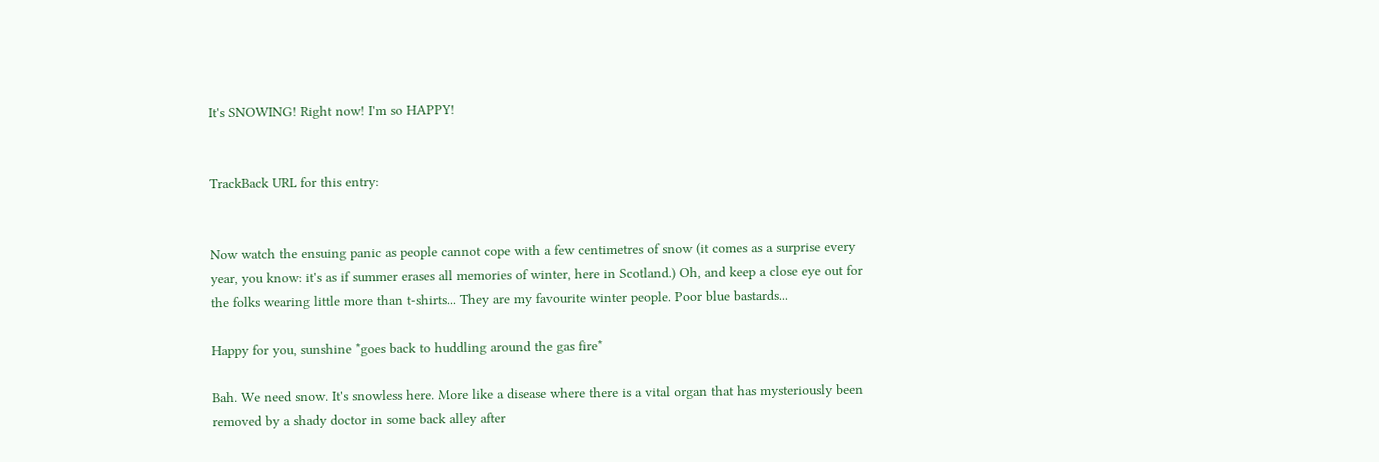It's SNOWING! Right now! I'm so HAPPY!


TrackBack URL for this entry:


Now watch the ensuing panic as people cannot cope with a few centimetres of snow (it comes as a surprise every year, you know: it's as if summer erases all memories of winter, here in Scotland.) Oh, and keep a close eye out for the folks wearing little more than t-shirts... They are my favourite winter people. Poor blue bastards...

Happy for you, sunshine *goes back to huddling around the gas fire*

Bah. We need snow. It's snowless here. More like a disease where there is a vital organ that has mysteriously been removed by a shady doctor in some back alley after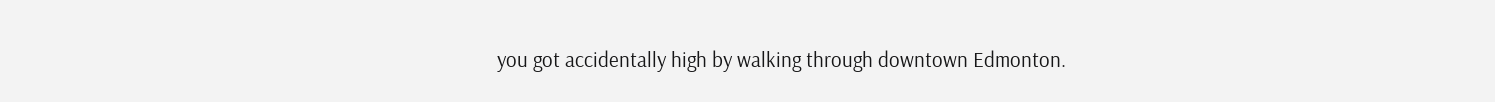you got accidentally high by walking through downtown Edmonton.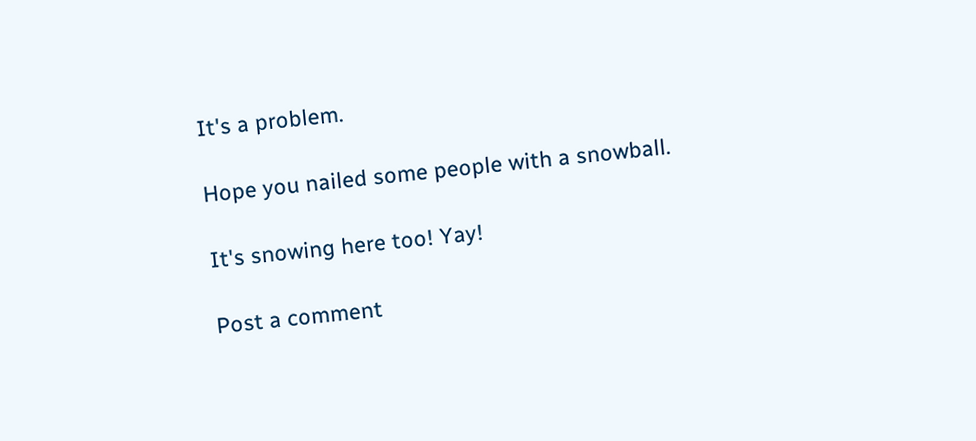It's a problem.

Hope you nailed some people with a snowball.

It's snowing here too! Yay!

Post a comment